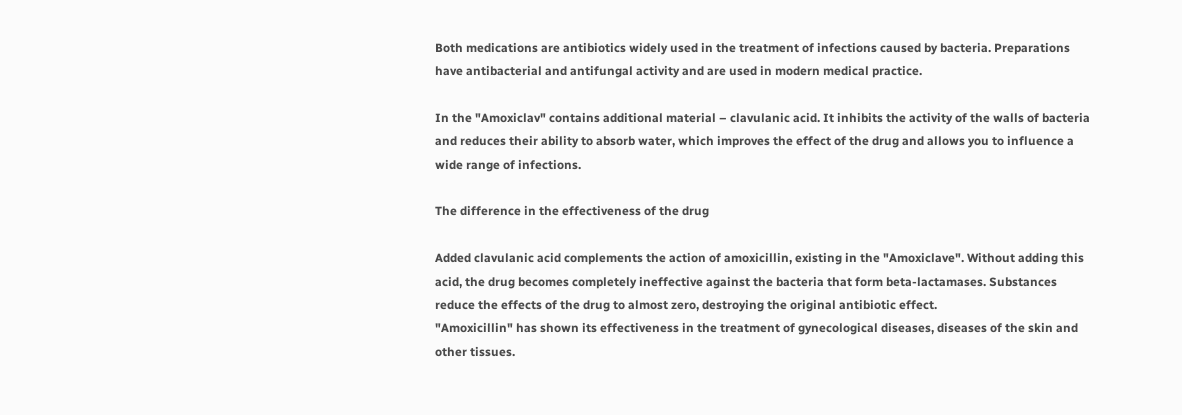Both medications are antibiotics widely used in the treatment of infections caused by bacteria. Preparations have antibacterial and antifungal activity and are used in modern medical practice.

In the "Amoxiclav" contains additional material – clavulanic acid. It inhibits the activity of the walls of bacteria and reduces their ability to absorb water, which improves the effect of the drug and allows you to influence a wide range of infections.

The difference in the effectiveness of the drug

Added clavulanic acid complements the action of amoxicillin, existing in the "Amoxiclave". Without adding this acid, the drug becomes completely ineffective against the bacteria that form beta-lactamases. Substances reduce the effects of the drug to almost zero, destroying the original antibiotic effect.
"Amoxicillin" has shown its effectiveness in the treatment of gynecological diseases, diseases of the skin and other tissues.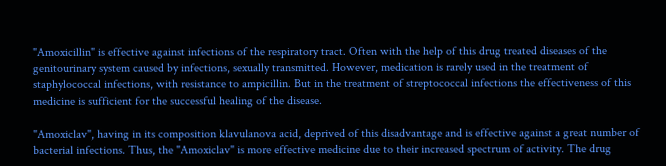"Amoxicillin" is effective against infections of the respiratory tract. Often with the help of this drug treated diseases of the genitourinary system caused by infections, sexually transmitted. However, medication is rarely used in the treatment of staphylococcal infections, with resistance to ampicillin. But in the treatment of streptococcal infections the effectiveness of this medicine is sufficient for the successful healing of the disease.

"Amoxiclav", having in its composition klavulanova acid, deprived of this disadvantage and is effective against a great number of bacterial infections. Thus, the "Amoxiclav" is more effective medicine due to their increased spectrum of activity. The drug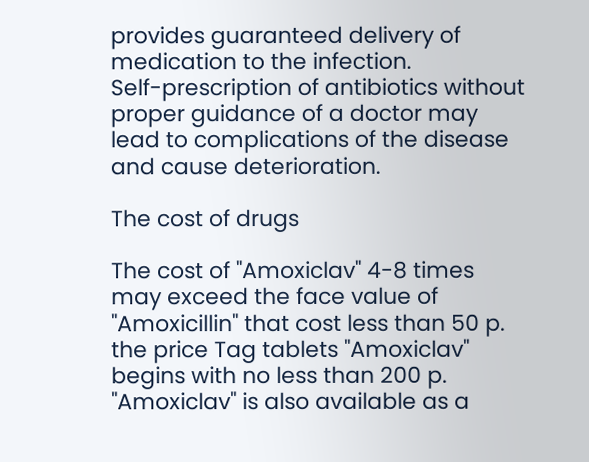provides guaranteed delivery of medication to the infection.
Self-prescription of antibiotics without proper guidance of a doctor may lead to complications of the disease and cause deterioration.

The cost of drugs

The cost of "Amoxiclav" 4-8 times may exceed the face value of "Amoxicillin" that cost less than 50 p. the price Tag tablets "Amoxiclav" begins with no less than 200 p. "Amoxiclav" is also available as a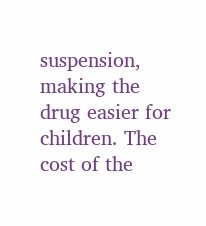suspension, making the drug easier for children. The cost of the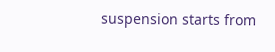suspension starts from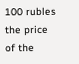100 rubles the price of the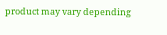product may vary depending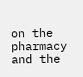on the pharmacy and the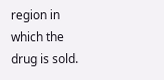region in which the drug is sold.